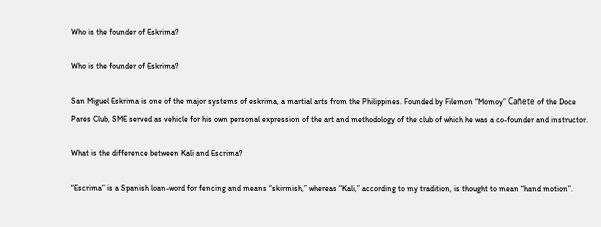Who is the founder of Eskrima?

Who is the founder of Eskrima?

San Miguel Eskrima is one of the major systems of eskrima, a martial arts from the Philippines. Founded by Filemon “Momoy” Cañete of the Doce Pares Club, SME served as vehicle for his own personal expression of the art and methodology of the club of which he was a co-founder and instructor.

What is the difference between Kali and Escrima?

“Escrima” is a Spanish loan-word for fencing and means “skirmish,” whereas “Kali,” according to my tradition, is thought to mean “hand motion”.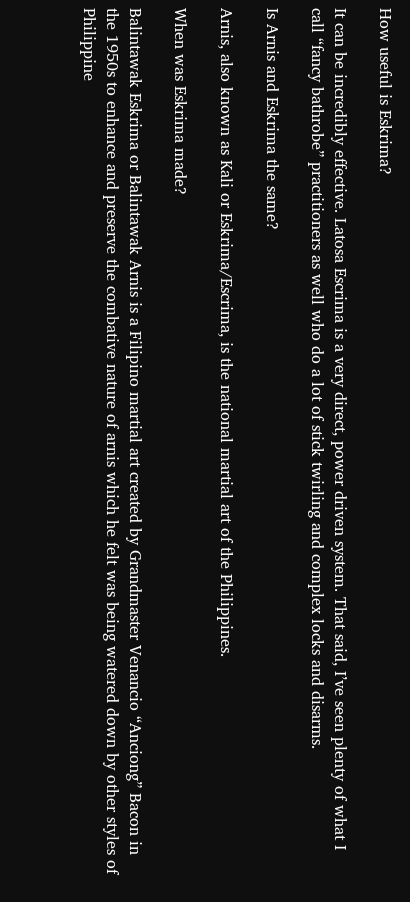How useful is Eskrima?

It can be incredibly effective. Latosa Escrima is a very direct, power driven system. That said, I’ve seen plenty of what I call “fancy bathrobe” practitioners as well who do a lot of stick twirling and complex locks and disarms.

Is Arnis and Eskrima the same?

Arnis, also known as Kali or Eskrima/Escrima, is the national martial art of the Philippines.

When was Eskrima made?

Balintawak Eskrima or Balintawak Arnis is a Filipino martial art created by Grandmaster Venancio “Anciong” Bacon in the 1950s to enhance and preserve the combative nature of arnis which he felt was being watered down by other styles of Philippine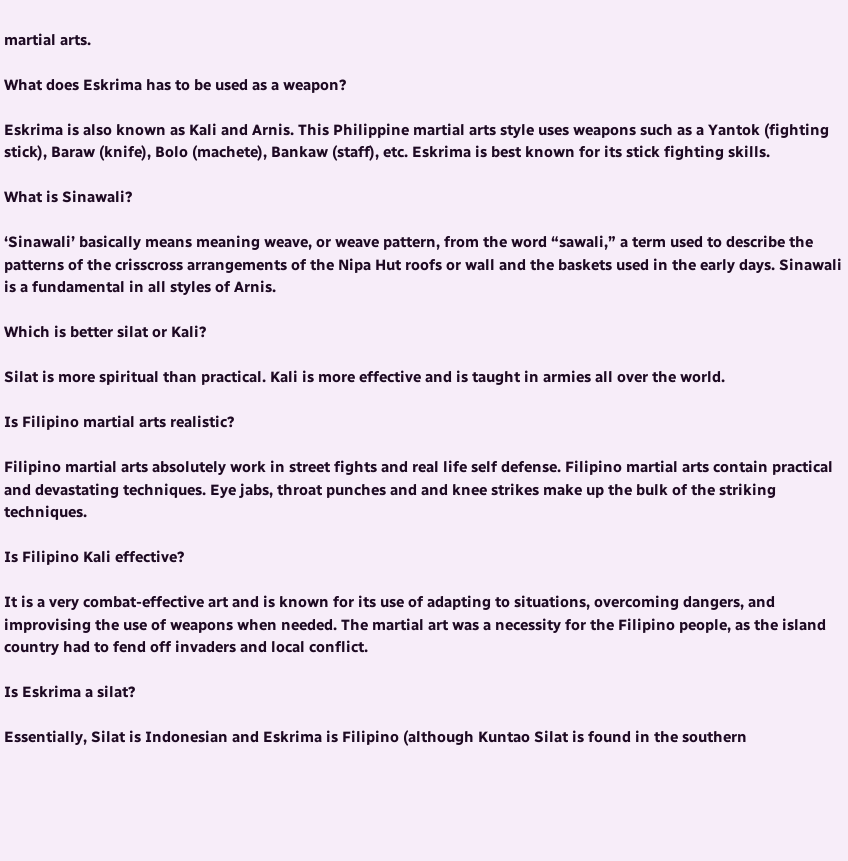martial arts.

What does Eskrima has to be used as a weapon?

Eskrima is also known as Kali and Arnis. This Philippine martial arts style uses weapons such as a Yantok (fighting stick), Baraw (knife), Bolo (machete), Bankaw (staff), etc. Eskrima is best known for its stick fighting skills.

What is Sinawali?

‘Sinawali’ basically means meaning weave, or weave pattern, from the word “sawali,” a term used to describe the patterns of the crisscross arrangements of the Nipa Hut roofs or wall and the baskets used in the early days. Sinawali is a fundamental in all styles of Arnis.

Which is better silat or Kali?

Silat is more spiritual than practical. Kali is more effective and is taught in armies all over the world.

Is Filipino martial arts realistic?

Filipino martial arts absolutely work in street fights and real life self defense. Filipino martial arts contain practical and devastating techniques. Eye jabs, throat punches and and knee strikes make up the bulk of the striking techniques.

Is Filipino Kali effective?

It is a very combat-effective art and is known for its use of adapting to situations, overcoming dangers, and improvising the use of weapons when needed. The martial art was a necessity for the Filipino people, as the island country had to fend off invaders and local conflict.

Is Eskrima a silat?

Essentially, Silat is Indonesian and Eskrima is Filipino (although Kuntao Silat is found in the southern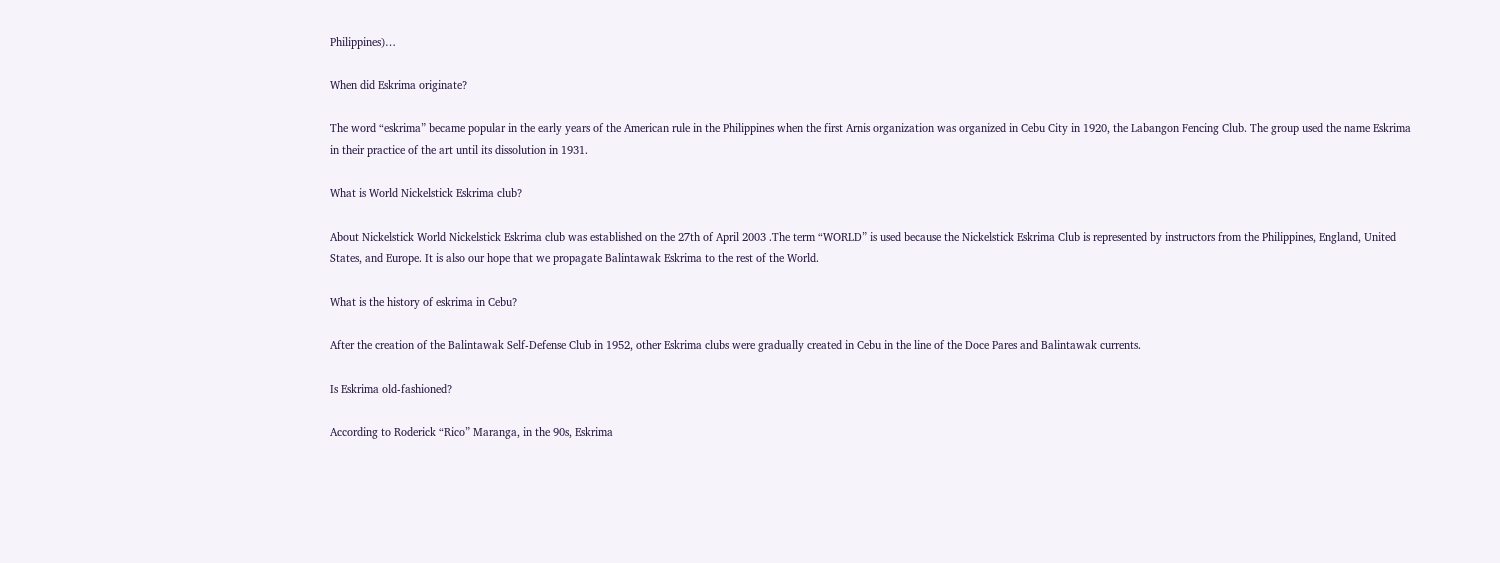Philippines)…

When did Eskrima originate?

The word “eskrima” became popular in the early years of the American rule in the Philippines when the first Arnis organization was organized in Cebu City in 1920, the Labangon Fencing Club. The group used the name Eskrima in their practice of the art until its dissolution in 1931.

What is World Nickelstick Eskrima club?

About Nickelstick World Nickelstick Eskrima club was established on the 27th of April 2003 .The term “WORLD” is used because the Nickelstick Eskrima Club is represented by instructors from the Philippines, England, United States, and Europe. It is also our hope that we propagate Balintawak Eskrima to the rest of the World.

What is the history of eskrima in Cebu?

After the creation of the Balintawak Self-Defense Club in 1952, other Eskrima clubs were gradually created in Cebu in the line of the Doce Pares and Balintawak currents.

Is Eskrima old-fashioned?

According to Roderick “Rico” Maranga, in the 90s, Eskrima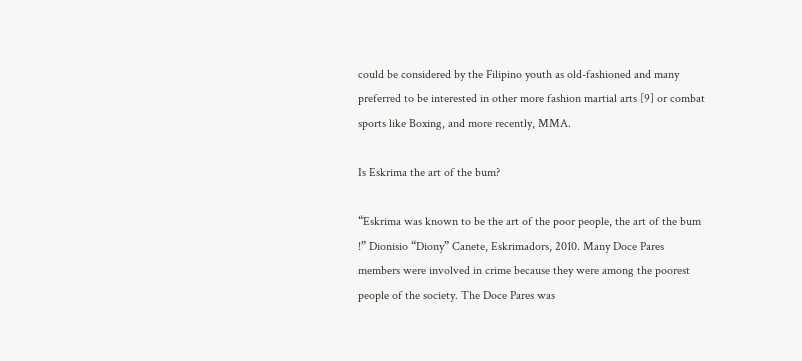could be considered by the Filipino youth as old-fashioned and many preferred to be interested in other more fashion martial arts [9] or combat sports like Boxing, and more recently, MMA.

Is Eskrima the art of the bum?

“Eskrima was known to be the art of the poor people, the art of the bum !” Dionisio “Diony” Canete, Eskrimadors, 2010. Many Doce Pares members were involved in crime because they were among the poorest people of the society. The Doce Pares was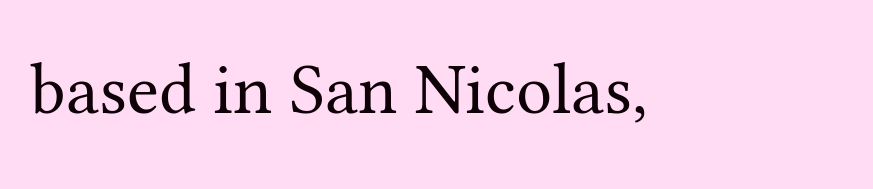based in San Nicolas,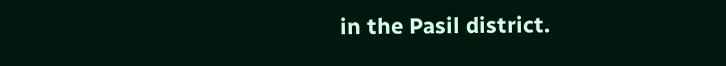in the Pasil district.